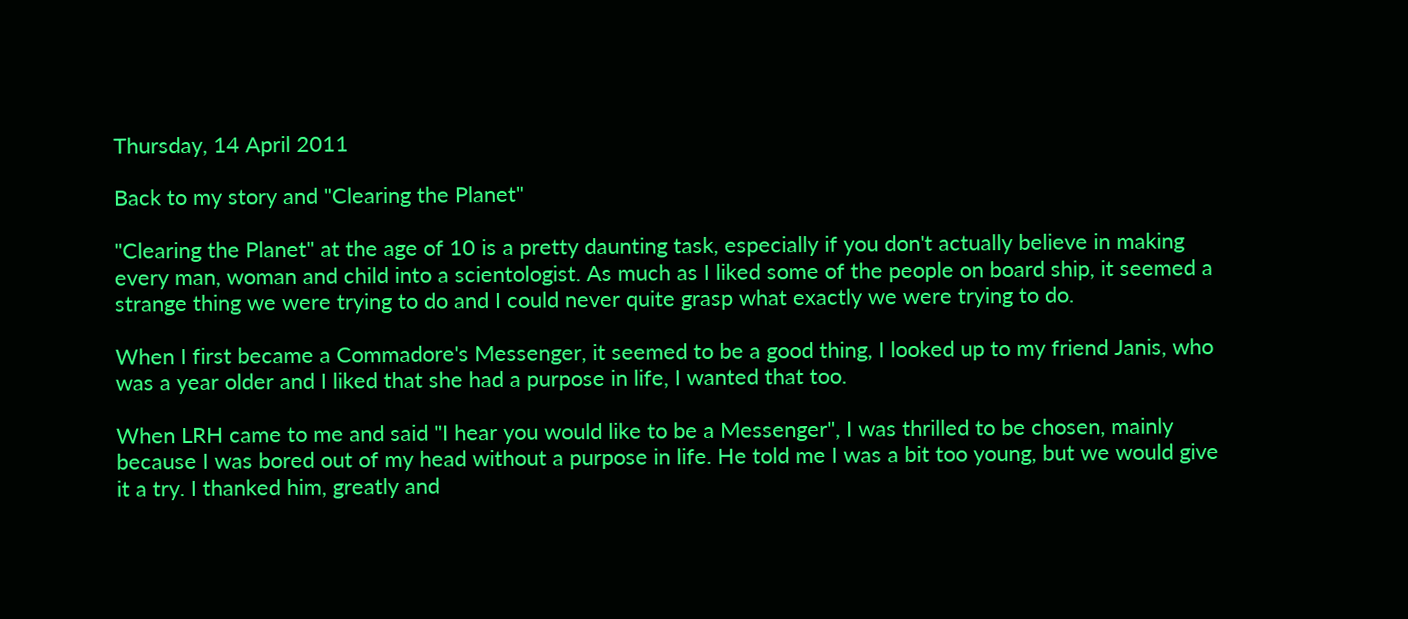Thursday, 14 April 2011

Back to my story and "Clearing the Planet"

"Clearing the Planet" at the age of 10 is a pretty daunting task, especially if you don't actually believe in making every man, woman and child into a scientologist. As much as I liked some of the people on board ship, it seemed a strange thing we were trying to do and I could never quite grasp what exactly we were trying to do.

When I first became a Commadore's Messenger, it seemed to be a good thing, I looked up to my friend Janis, who was a year older and I liked that she had a purpose in life, I wanted that too.

When LRH came to me and said "I hear you would like to be a Messenger", I was thrilled to be chosen, mainly because I was bored out of my head without a purpose in life. He told me I was a bit too young, but we would give it a try. I thanked him, greatly and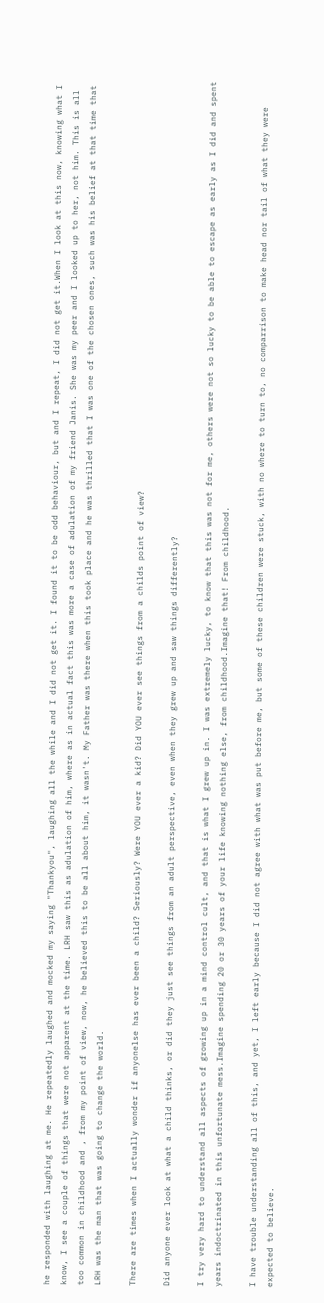he responded with laughing at me. He repeatedly laughed and mocked my saying "Thankyou", laughing all the while and I did not get it. I found it to be odd behaviour, but and I repeat, I did not get it.When I look at this now, knowing what I know, I see a couple of things that were not apparent at the time. LRH saw this as adulation of him, where as in actual fact this was more a case of adulation of my friend Janis. She was my peer and I looked up to her, not him. This is all too common in childhood and , from my point of view, now, he believed this to be all about him, it wasn't. My Father was there when this took place and he was thrilled that I was one of the chosen ones, such was his belief at that time that LRH was the man that was going to change the world.

There are times when I actually wonder if anyonelse has ever been a child? Seriously? Were YOU ever a kid? Did YOU ever see things from a childs point of view?

Did anyone ever look at what a child thinks, or did they just see things from an adult perspective, even when they grew up and saw things differently?

I try very hard to understand all aspects of growing up in a mind control cult, and that is what I grew up in. I was extremely lucky, to know that this was not for me, others were not so lucky to be able to escape as early as I did and spent years indoctrinated in this unfortunate mess.Imagine spending 20 or 30 years of your life knowing nothing else, from childhood.Imagine that! From childhood.

I have trouble understanding all of this, and yet, I left early because I did not agree with what was put before me, but some of these children were stuck, with no where to turn to, no comparrison to make head nor tail of what they were expected to believe.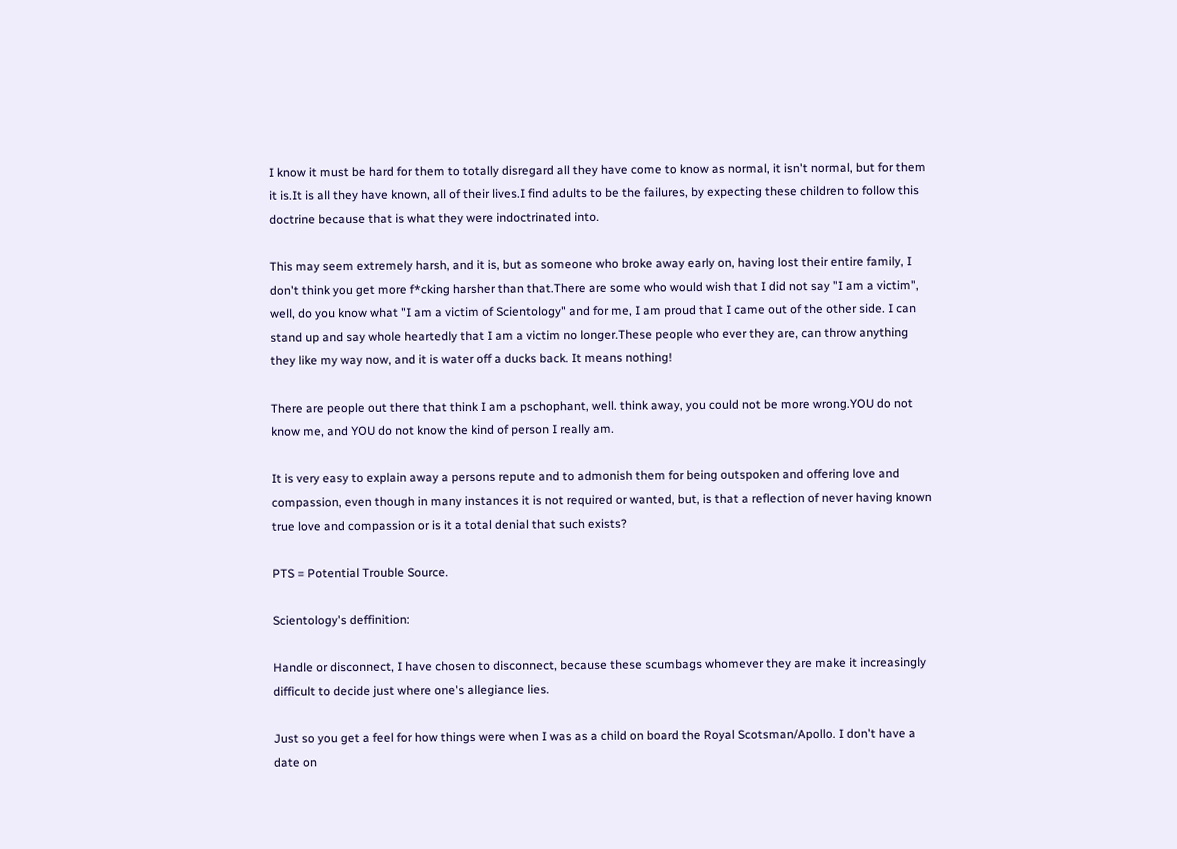I know it must be hard for them to totally disregard all they have come to know as normal, it isn't normal, but for them it is.It is all they have known, all of their lives.I find adults to be the failures, by expecting these children to follow this doctrine because that is what they were indoctrinated into.

This may seem extremely harsh, and it is, but as someone who broke away early on, having lost their entire family, I don't think you get more f*cking harsher than that.There are some who would wish that I did not say "I am a victim", well, do you know what "I am a victim of Scientology" and for me, I am proud that I came out of the other side. I can stand up and say whole heartedly that I am a victim no longer.These people who ever they are, can throw anything they like my way now, and it is water off a ducks back. It means nothing!

There are people out there that think I am a pschophant, well. think away, you could not be more wrong.YOU do not know me, and YOU do not know the kind of person I really am.

It is very easy to explain away a persons repute and to admonish them for being outspoken and offering love and compassion, even though in many instances it is not required or wanted, but, is that a reflection of never having known true love and compassion or is it a total denial that such exists?

PTS = Potential Trouble Source.

Scientology's deffinition:

Handle or disconnect, I have chosen to disconnect, because these scumbags whomever they are make it increasingly difficult to decide just where one's allegiance lies.

Just so you get a feel for how things were when I was as a child on board the Royal Scotsman/Apollo. I don't have a date on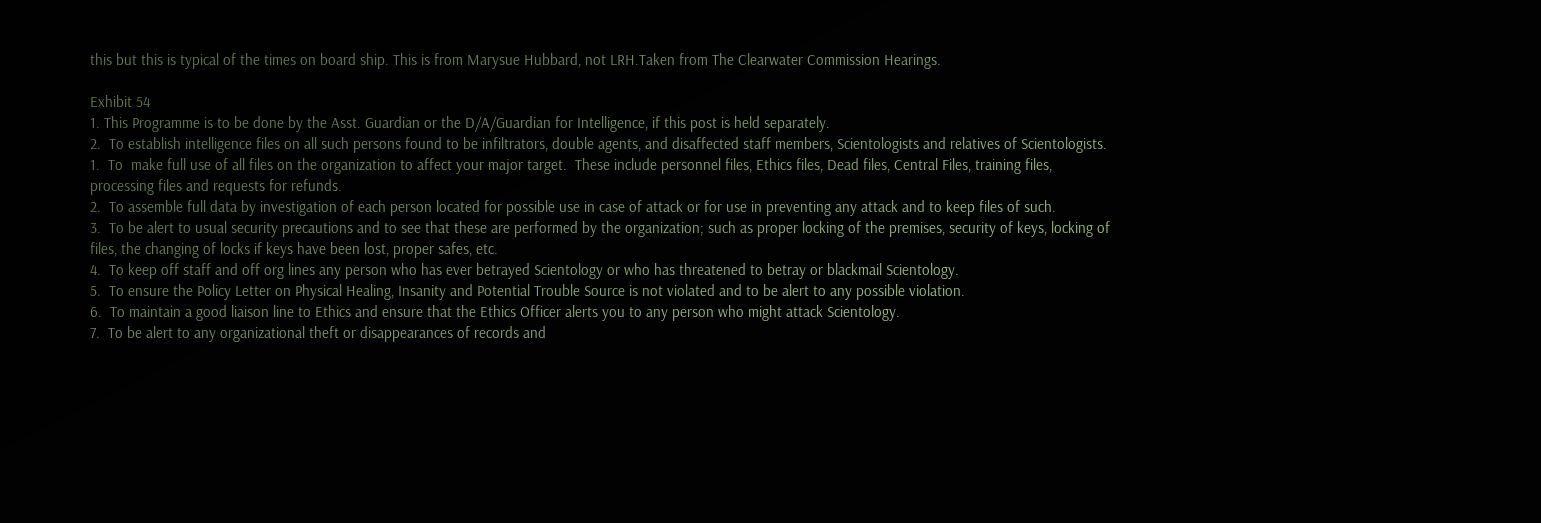this but this is typical of the times on board ship. This is from Marysue Hubbard, not LRH.Taken from The Clearwater Commission Hearings.

Exhibit 54
1. This Programme is to be done by the Asst. Guardian or the D/A/Guardian for Intelligence, if this post is held separately.
2.  To establish intelligence files on all such persons found to be infiltrators, double agents, and disaffected staff members, Scientologists and relatives of Scientologists.
1.  To  make full use of all files on the organization to affect your major target.  These include personnel files, Ethics files, Dead files, Central Files, training files, processing files and requests for refunds.
2.  To assemble full data by investigation of each person located for possible use in case of attack or for use in preventing any attack and to keep files of such.
3.  To be alert to usual security precautions and to see that these are performed by the organization; such as proper locking of the premises, security of keys, locking of files, the changing of locks if keys have been lost, proper safes, etc.
4.  To keep off staff and off org lines any person who has ever betrayed Scientology or who has threatened to betray or blackmail Scientology.
5.  To ensure the Policy Letter on Physical Healing, Insanity and Potential Trouble Source is not violated and to be alert to any possible violation.
6.  To maintain a good liaison line to Ethics and ensure that the Ethics Officer alerts you to any person who might attack Scientology.
7.  To be alert to any organizational theft or disappearances of records and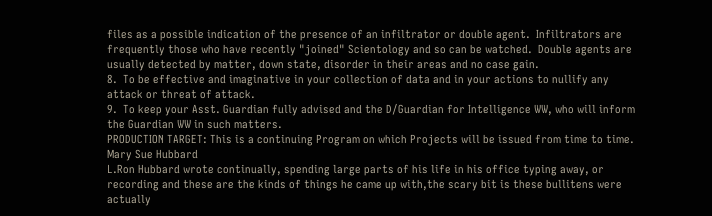files as a possible indication of the presence of an infiltrator or double agent.  Infiltrators are frequently those who have recently "joined" Scientology and so can be watched.  Double agents are usually detected by matter, down state, disorder in their areas and no case gain.
8.  To be effective and imaginative in your collection of data and in your actions to nullify any attack or threat of attack.
9.  To keep your Asst. Guardian fully advised and the D/Guardian for Intelligence WW, who will inform the Guardian WW in such matters.
PRODUCTION TARGET: This is a continuing Program on which Projects will be issued from time to time.
Mary Sue Hubbard
L.Ron Hubbard wrote continually, spending large parts of his life in his office typing away, or recording and these are the kinds of things he came up with,the scary bit is these bullitens were actually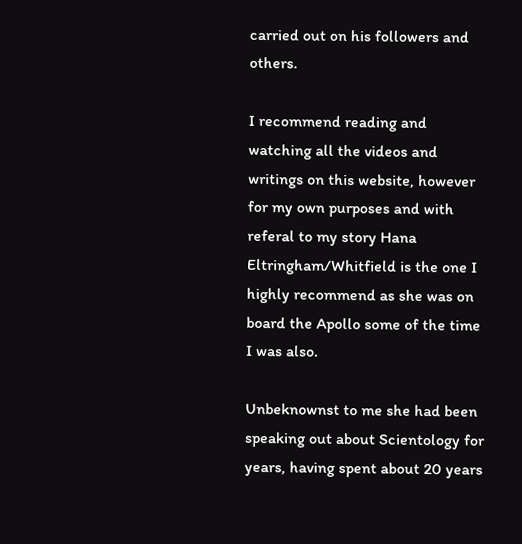carried out on his followers and others.

I recommend reading and watching all the videos and writings on this website, however for my own purposes and with referal to my story Hana Eltringham/Whitfield is the one I highly recommend as she was on board the Apollo some of the time I was also.

Unbeknownst to me she had been speaking out about Scientology for years, having spent about 20 years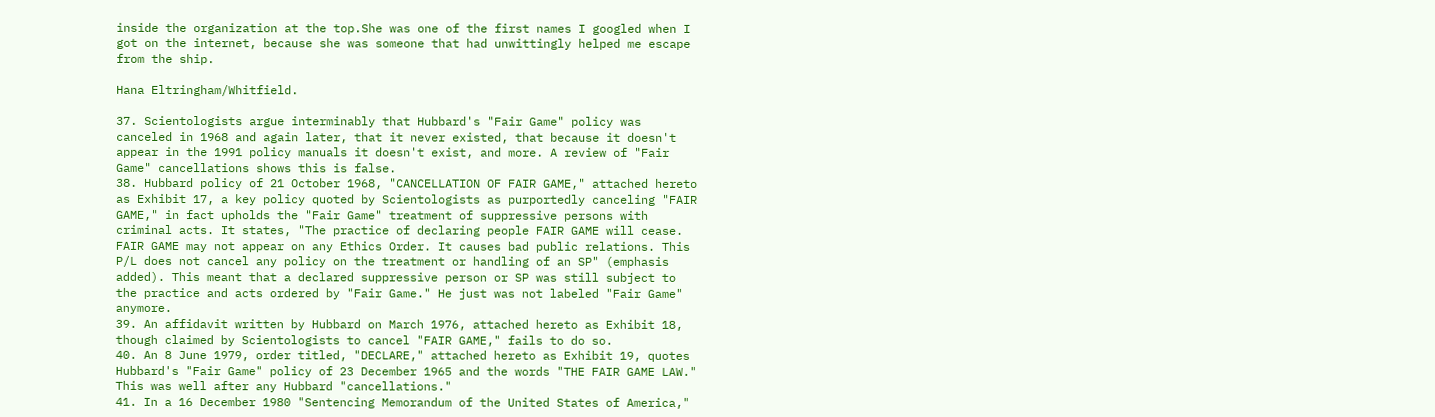inside the organization at the top.She was one of the first names I googled when I got on the internet, because she was someone that had unwittingly helped me escape from the ship.

Hana Eltringham/Whitfield.

37. Scientologists argue interminably that Hubbard's "Fair Game" policy was canceled in 1968 and again later, that it never existed, that because it doesn't appear in the 1991 policy manuals it doesn't exist, and more. A review of "Fair Game" cancellations shows this is false.
38. Hubbard policy of 21 October 1968, "CANCELLATION OF FAIR GAME," attached hereto as Exhibit 17, a key policy quoted by Scientologists as purportedly canceling "FAIR GAME," in fact upholds the "Fair Game" treatment of suppressive persons with criminal acts. It states, "The practice of declaring people FAIR GAME will cease. FAIR GAME may not appear on any Ethics Order. It causes bad public relations. This P/L does not cancel any policy on the treatment or handling of an SP" (emphasis added). This meant that a declared suppressive person or SP was still subject to the practice and acts ordered by "Fair Game." He just was not labeled "Fair Game" anymore.
39. An affidavit written by Hubbard on March 1976, attached hereto as Exhibit 18, though claimed by Scientologists to cancel "FAIR GAME," fails to do so.
40. An 8 June 1979, order titled, "DECLARE," attached hereto as Exhibit 19, quotes Hubbard's "Fair Game" policy of 23 December 1965 and the words "THE FAIR GAME LAW." This was well after any Hubbard "cancellations."
41. In a 16 December 1980 "Sentencing Memorandum of the United States of America,"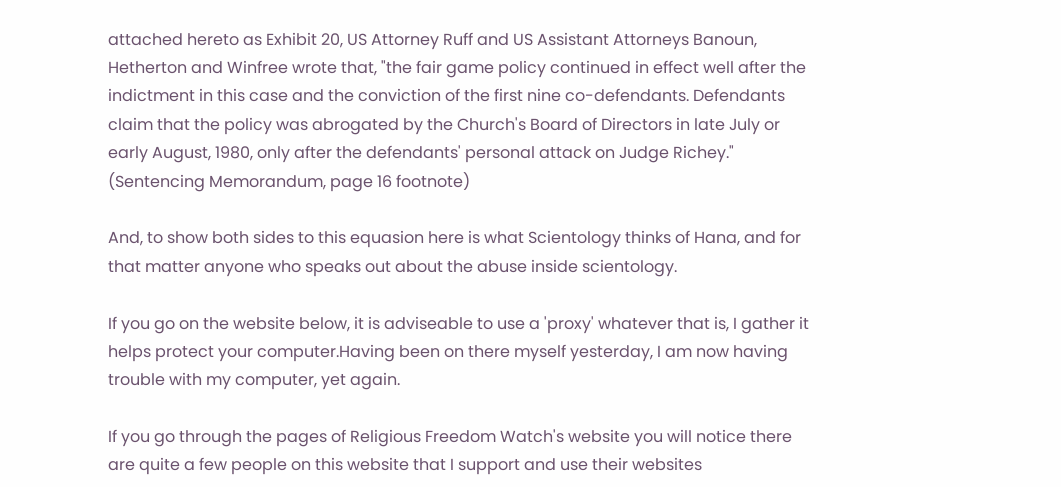attached hereto as Exhibit 20, US Attorney Ruff and US Assistant Attorneys Banoun, Hetherton and Winfree wrote that, "the fair game policy continued in effect well after the indictment in this case and the conviction of the first nine co-defendants. Defendants claim that the policy was abrogated by the Church's Board of Directors in late July or early August, 1980, only after the defendants' personal attack on Judge Richey." (Sentencing Memorandum, page 16 footnote)

And, to show both sides to this equasion here is what Scientology thinks of Hana, and for that matter anyone who speaks out about the abuse inside scientology.

If you go on the website below, it is adviseable to use a 'proxy' whatever that is, I gather it helps protect your computer.Having been on there myself yesterday, I am now having trouble with my computer, yet again.

If you go through the pages of Religious Freedom Watch's website you will notice there are quite a few people on this website that I support and use their websites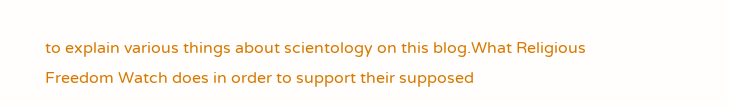to explain various things about scientology on this blog.What Religious Freedom Watch does in order to support their supposed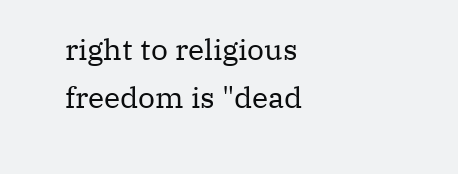right to religious freedom is "dead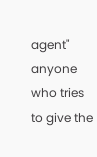agent" anyone who tries to give the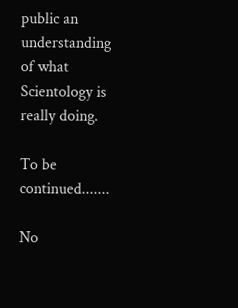public an understanding of what Scientology is really doing.

To be continued.......

No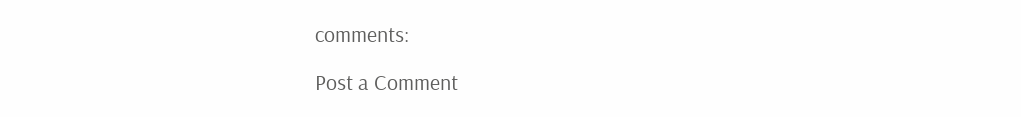comments:

Post a Comment